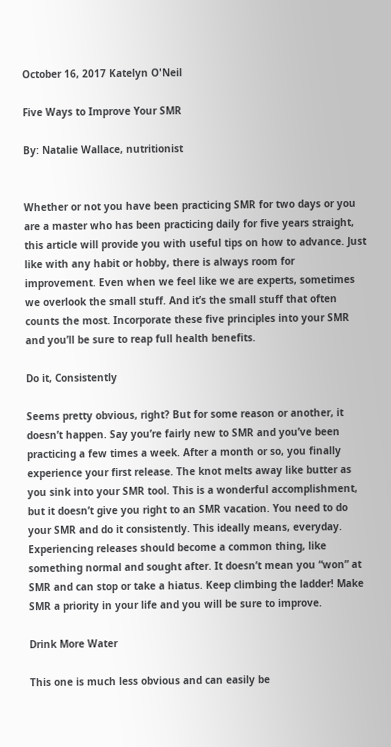October 16, 2017 Katelyn O'Neil

Five Ways to Improve Your SMR

By: Natalie Wallace, nutritionist


Whether or not you have been practicing SMR for two days or you are a master who has been practicing daily for five years straight, this article will provide you with useful tips on how to advance. Just like with any habit or hobby, there is always room for improvement. Even when we feel like we are experts, sometimes we overlook the small stuff. And it’s the small stuff that often counts the most. Incorporate these five principles into your SMR and you’ll be sure to reap full health benefits.

Do it, Consistently

Seems pretty obvious, right? But for some reason or another, it doesn’t happen. Say you’re fairly new to SMR and you’ve been practicing a few times a week. After a month or so, you finally experience your first release. The knot melts away like butter as you sink into your SMR tool. This is a wonderful accomplishment, but it doesn’t give you right to an SMR vacation. You need to do your SMR and do it consistently. This ideally means, everyday. Experiencing releases should become a common thing, like something normal and sought after. It doesn’t mean you “won” at SMR and can stop or take a hiatus. Keep climbing the ladder! Make SMR a priority in your life and you will be sure to improve.

Drink More Water

This one is much less obvious and can easily be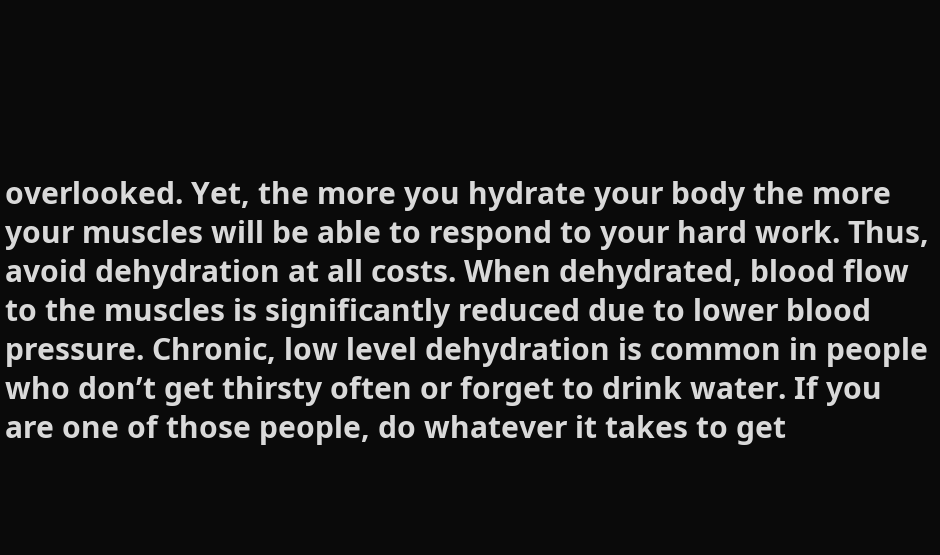overlooked. Yet, the more you hydrate your body the more your muscles will be able to respond to your hard work. Thus, avoid dehydration at all costs. When dehydrated, blood flow to the muscles is significantly reduced due to lower blood pressure. Chronic, low level dehydration is common in people who don’t get thirsty often or forget to drink water. If you are one of those people, do whatever it takes to get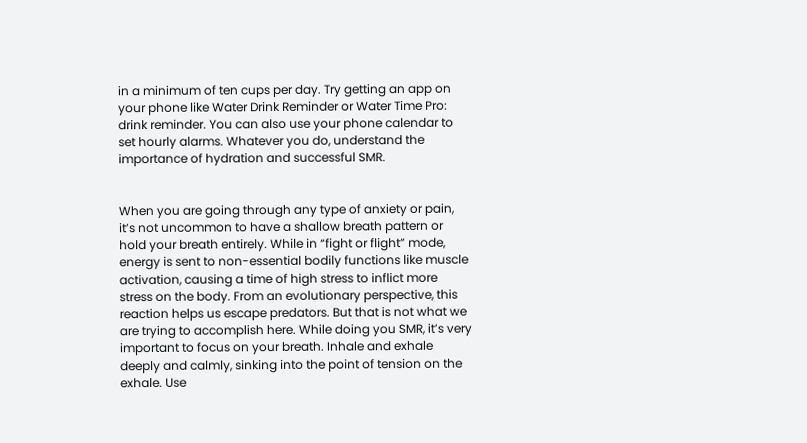in a minimum of ten cups per day. Try getting an app on your phone like Water Drink Reminder or Water Time Pro: drink reminder. You can also use your phone calendar to set hourly alarms. Whatever you do, understand the importance of hydration and successful SMR.


When you are going through any type of anxiety or pain, it’s not uncommon to have a shallow breath pattern or hold your breath entirely. While in “fight or flight” mode, energy is sent to non-essential bodily functions like muscle activation, causing a time of high stress to inflict more stress on the body. From an evolutionary perspective, this reaction helps us escape predators. But that is not what we are trying to accomplish here. While doing you SMR, it’s very important to focus on your breath. Inhale and exhale deeply and calmly, sinking into the point of tension on the exhale. Use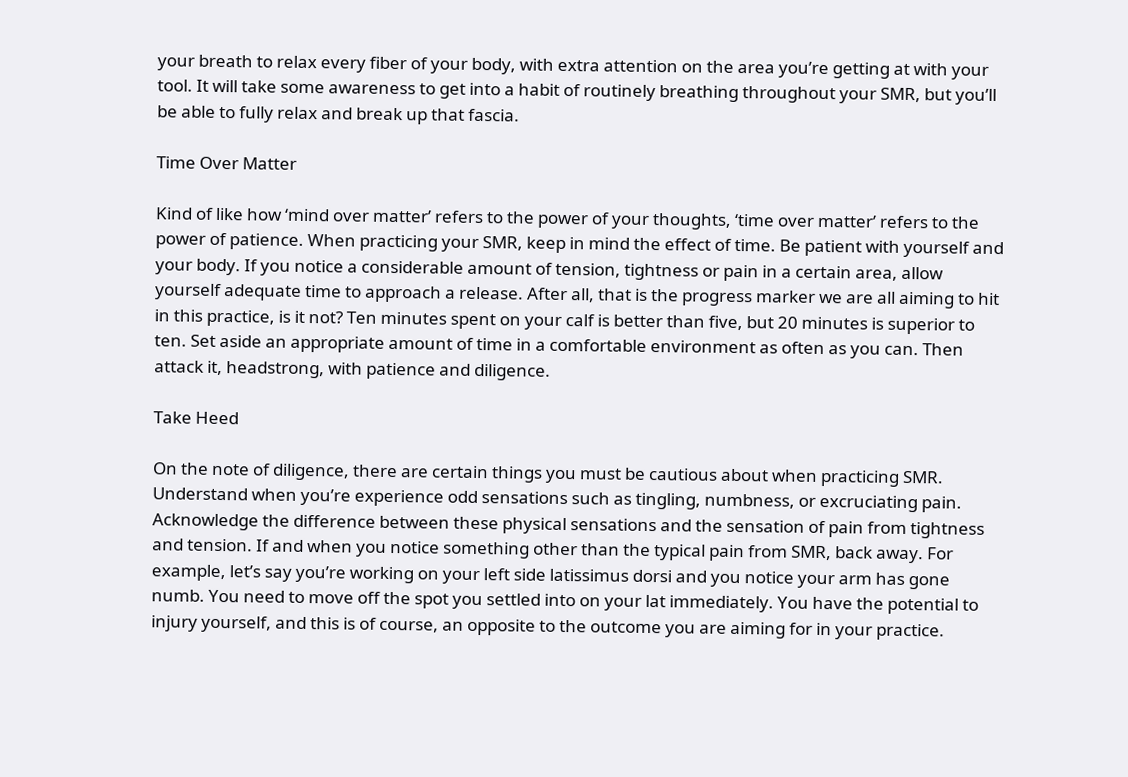your breath to relax every fiber of your body, with extra attention on the area you’re getting at with your tool. It will take some awareness to get into a habit of routinely breathing throughout your SMR, but you’ll be able to fully relax and break up that fascia.

Time Over Matter

Kind of like how ‘mind over matter’ refers to the power of your thoughts, ‘time over matter’ refers to the power of patience. When practicing your SMR, keep in mind the effect of time. Be patient with yourself and your body. If you notice a considerable amount of tension, tightness or pain in a certain area, allow yourself adequate time to approach a release. After all, that is the progress marker we are all aiming to hit in this practice, is it not? Ten minutes spent on your calf is better than five, but 20 minutes is superior to ten. Set aside an appropriate amount of time in a comfortable environment as often as you can. Then attack it, headstrong, with patience and diligence.

Take Heed

On the note of diligence, there are certain things you must be cautious about when practicing SMR. Understand when you’re experience odd sensations such as tingling, numbness, or excruciating pain. Acknowledge the difference between these physical sensations and the sensation of pain from tightness and tension. If and when you notice something other than the typical pain from SMR, back away. For example, let’s say you’re working on your left side latissimus dorsi and you notice your arm has gone numb. You need to move off the spot you settled into on your lat immediately. You have the potential to injury yourself, and this is of course, an opposite to the outcome you are aiming for in your practice.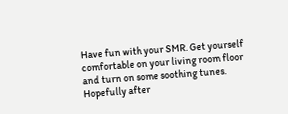Have fun with your SMR. Get yourself comfortable on your living room floor and turn on some soothing tunes. Hopefully after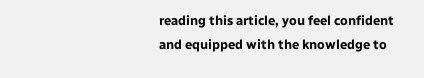reading this article, you feel confident and equipped with the knowledge to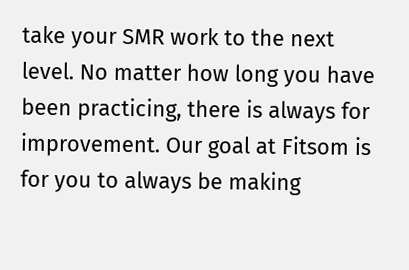take your SMR work to the next level. No matter how long you have been practicing, there is always for improvement. Our goal at Fitsom is for you to always be making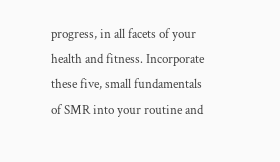progress, in all facets of your health and fitness. Incorporate these five, small fundamentals of SMR into your routine and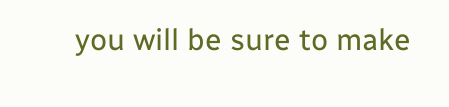you will be sure to make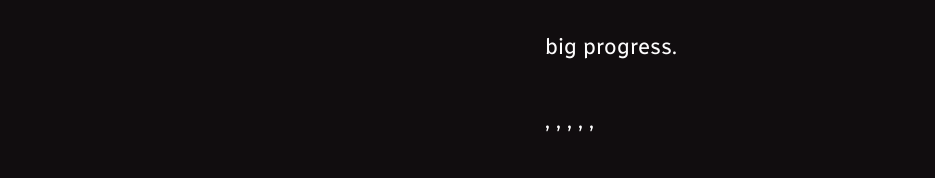big progress.

, , , , ,